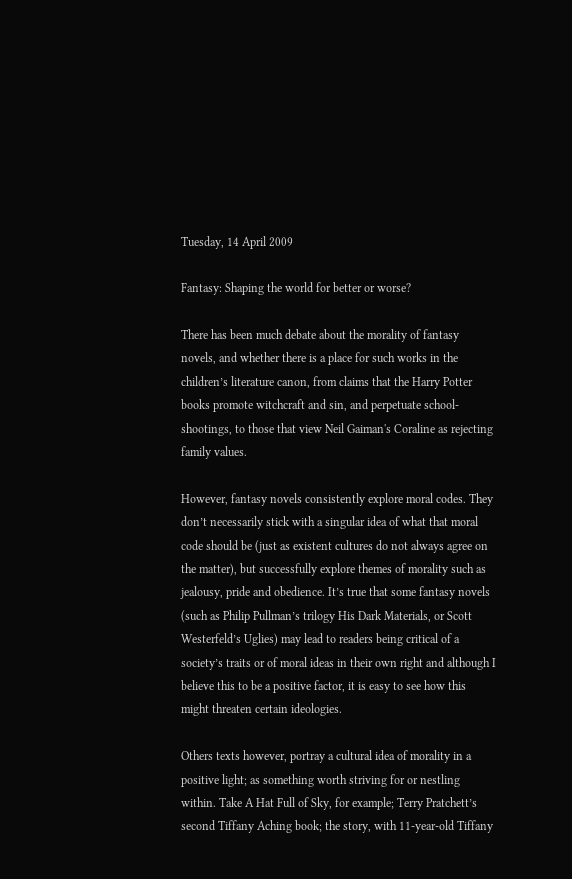Tuesday, 14 April 2009

Fantasy: Shaping the world for better or worse?

There has been much debate about the morality of fantasy novels, and whether there is a place for such works in the children’s literature canon, from claims that the Harry Potter books promote witchcraft and sin, and perpetuate school-shootings, to those that view Neil Gaiman's Coraline as rejecting family values.

However, fantasy novels consistently explore moral codes. They don’t necessarily stick with a singular idea of what that moral code should be (just as existent cultures do not always agree on the matter), but successfully explore themes of morality such as jealousy, pride and obedience. It’s true that some fantasy novels (such as Philip Pullman’s trilogy His Dark Materials, or Scott Westerfeld’s Uglies) may lead to readers being critical of a society’s traits or of moral ideas in their own right and although I believe this to be a positive factor, it is easy to see how this might threaten certain ideologies.

Others texts however, portray a cultural idea of morality in a positive light; as something worth striving for or nestling within. Take A Hat Full of Sky, for example; Terry Pratchett’s second Tiffany Aching book; the story, with 11-year-old Tiffany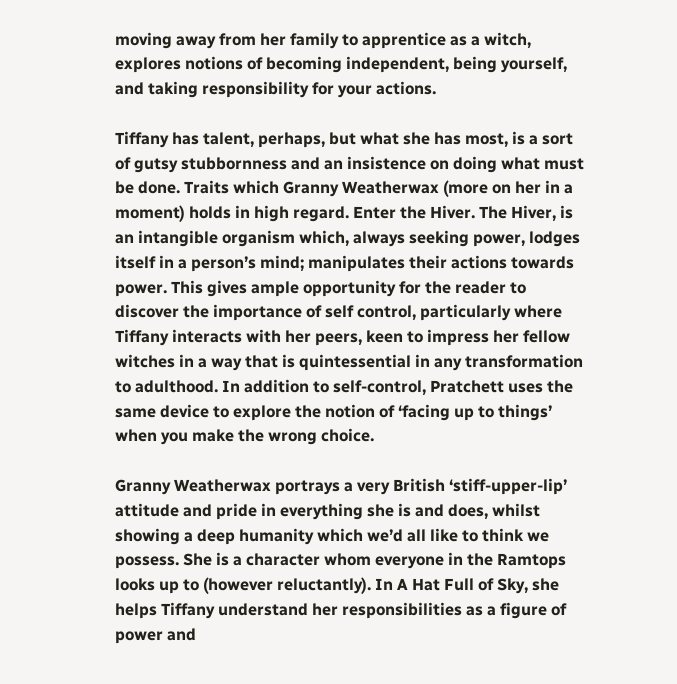moving away from her family to apprentice as a witch, explores notions of becoming independent, being yourself, and taking responsibility for your actions.

Tiffany has talent, perhaps, but what she has most, is a sort of gutsy stubbornness and an insistence on doing what must be done. Traits which Granny Weatherwax (more on her in a moment) holds in high regard. Enter the Hiver. The Hiver, is an intangible organism which, always seeking power, lodges itself in a person’s mind; manipulates their actions towards power. This gives ample opportunity for the reader to discover the importance of self control, particularly where Tiffany interacts with her peers, keen to impress her fellow witches in a way that is quintessential in any transformation to adulthood. In addition to self-control, Pratchett uses the same device to explore the notion of ‘facing up to things’ when you make the wrong choice.

Granny Weatherwax portrays a very British ‘stiff-upper-lip’ attitude and pride in everything she is and does, whilst showing a deep humanity which we’d all like to think we possess. She is a character whom everyone in the Ramtops looks up to (however reluctantly). In A Hat Full of Sky, she helps Tiffany understand her responsibilities as a figure of power and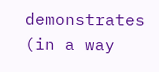demonstrates (in a way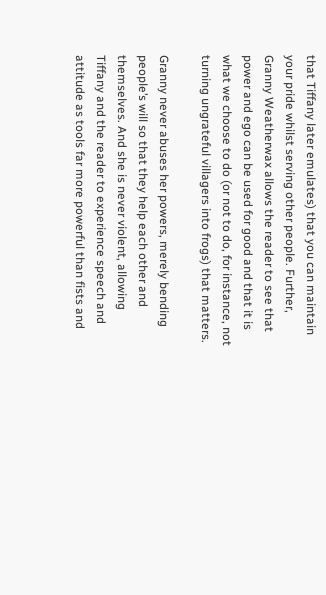that Tiffany later emulates) that you can maintain your pride whilst serving other people. Further, Granny Weatherwax allows the reader to see that power and ego can be used for good and that it is what we choose to do (or not to do, for instance, not turning ungrateful villagers into frogs) that matters.

Granny never abuses her powers, merely bending people’s will so that they help each other and themselves. And she is never violent, allowing Tiffany and the reader to experience speech and attitude as tools far more powerful than fists and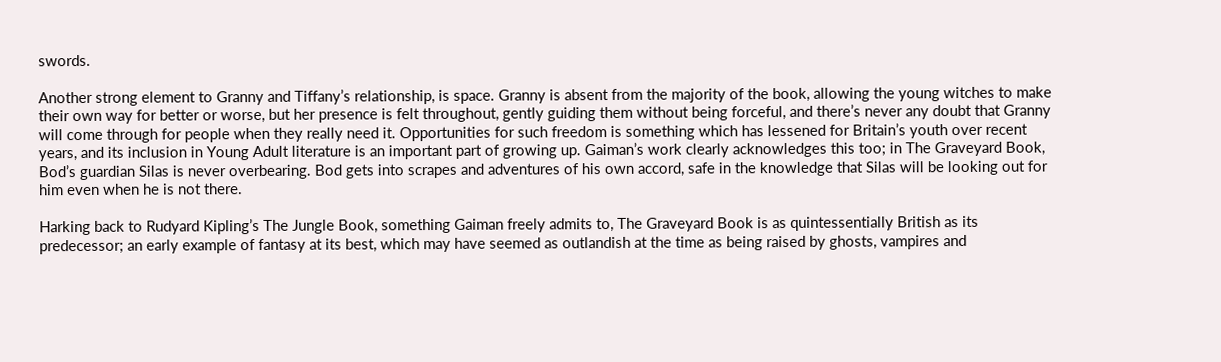swords.

Another strong element to Granny and Tiffany’s relationship, is space. Granny is absent from the majority of the book, allowing the young witches to make their own way for better or worse, but her presence is felt throughout, gently guiding them without being forceful, and there’s never any doubt that Granny will come through for people when they really need it. Opportunities for such freedom is something which has lessened for Britain’s youth over recent years, and its inclusion in Young Adult literature is an important part of growing up. Gaiman’s work clearly acknowledges this too; in The Graveyard Book, Bod’s guardian Silas is never overbearing. Bod gets into scrapes and adventures of his own accord, safe in the knowledge that Silas will be looking out for him even when he is not there.

Harking back to Rudyard Kipling’s The Jungle Book, something Gaiman freely admits to, The Graveyard Book is as quintessentially British as its predecessor; an early example of fantasy at its best, which may have seemed as outlandish at the time as being raised by ghosts, vampires and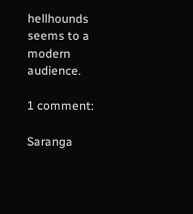hellhounds seems to a modern audience.

1 comment:

Saranga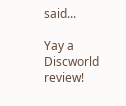said...

Yay a Discworld review!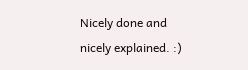Nicely done and nicely explained. :)